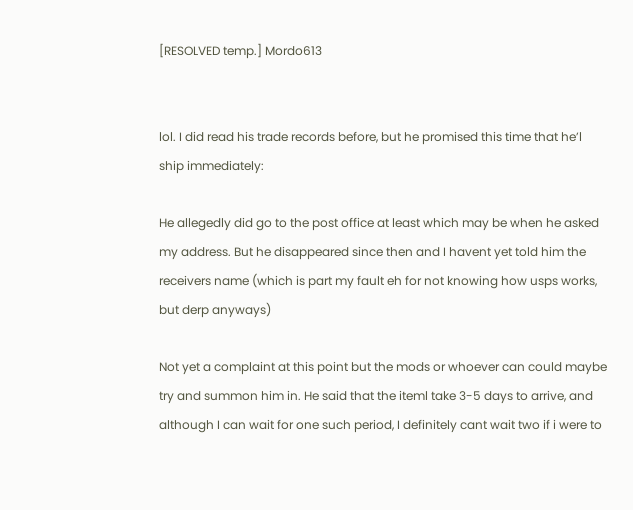[RESOLVED temp.] Mordo613


lol. I did read his trade records before, but he promised this time that he’l ship immediately:

He allegedly did go to the post office at least which may be when he asked my address. But he disappeared since then and I havent yet told him the receivers name (which is part my fault eh for not knowing how usps works, but derp anyways)

Not yet a complaint at this point but the mods or whoever can could maybe try and summon him in. He said that the iteml take 3-5 days to arrive, and although I can wait for one such period, I definitely cant wait two if i were to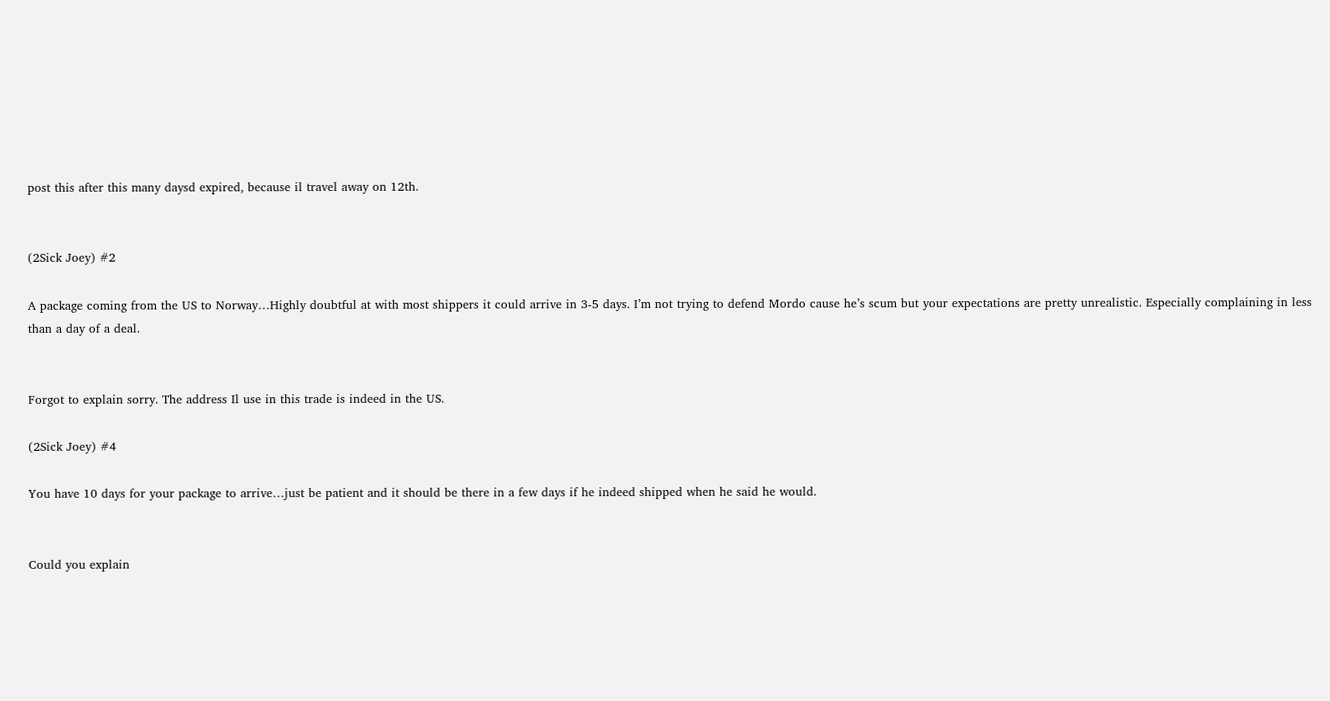post this after this many daysd expired, because il travel away on 12th.


(2Sick Joey) #2

A package coming from the US to Norway…Highly doubtful at with most shippers it could arrive in 3-5 days. I’m not trying to defend Mordo cause he’s scum but your expectations are pretty unrealistic. Especially complaining in less than a day of a deal.


Forgot to explain sorry. The address Il use in this trade is indeed in the US.

(2Sick Joey) #4

You have 10 days for your package to arrive…just be patient and it should be there in a few days if he indeed shipped when he said he would.


Could you explain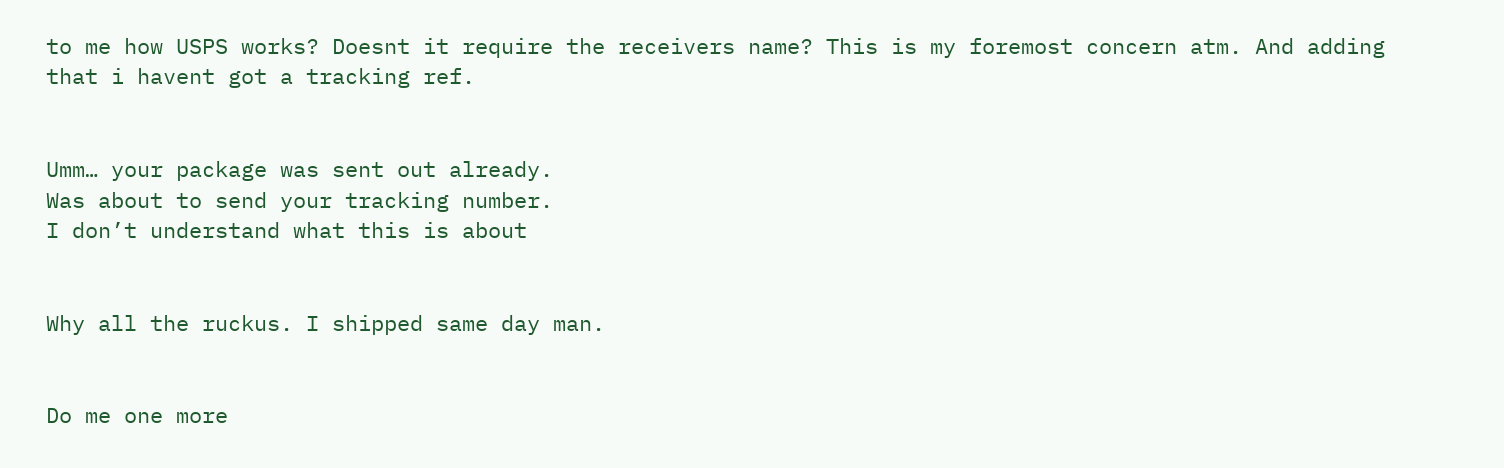to me how USPS works? Doesnt it require the receivers name? This is my foremost concern atm. And adding that i havent got a tracking ref.


Umm… your package was sent out already.
Was about to send your tracking number.
I don’t understand what this is about


Why all the ruckus. I shipped same day man.


Do me one more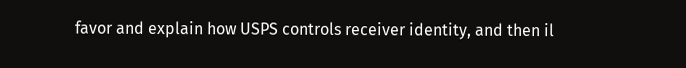favor and explain how USPS controls receiver identity, and then il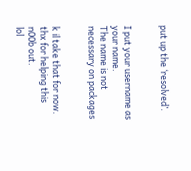put up the ‘resolved’.


I put your username as your name.
The name is not necessary on packages


k il take that for now. thx for helping this n00b out.
lol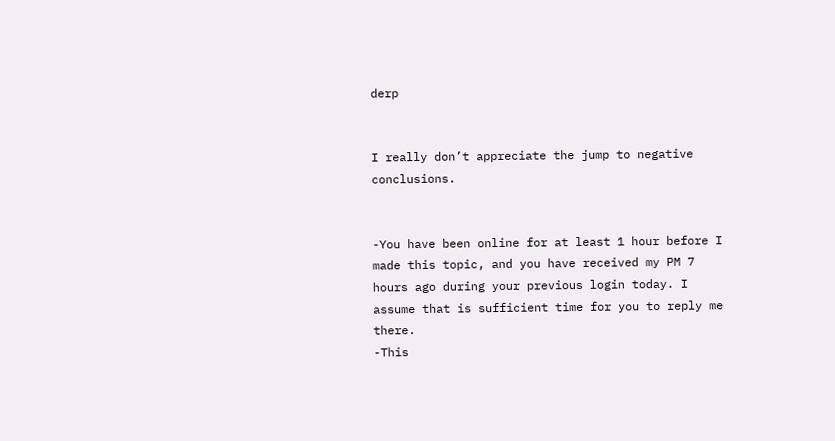derp


I really don’t appreciate the jump to negative conclusions.


-You have been online for at least 1 hour before I made this topic, and you have received my PM 7 hours ago during your previous login today. I assume that is sufficient time for you to reply me there.
-This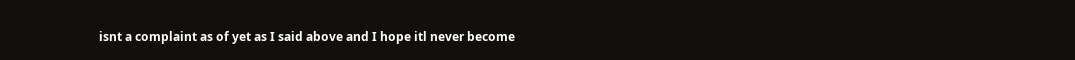isnt a complaint as of yet as I said above and I hope itl never become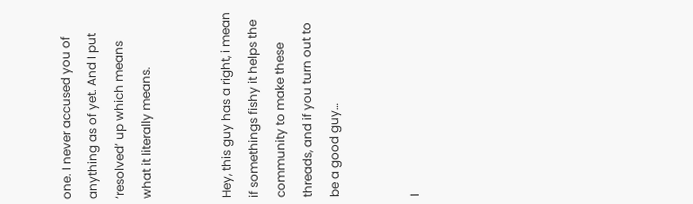one. I never accused you of anything as of yet. And I put ‘resolved’ up which means what it literally means.


Hey, this guy has a right, i mean if somethings fishy it helps the community to make these threads, and if you turn out to be a good guy…


I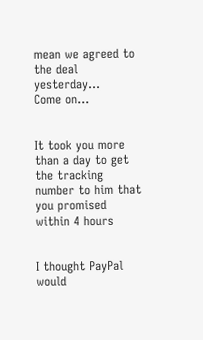mean we agreed to the deal yesterday…
Come on…


It took you more than a day to get the tracking number to him that you promised within 4 hours


I thought PayPal would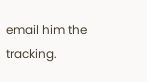email him the tracking.